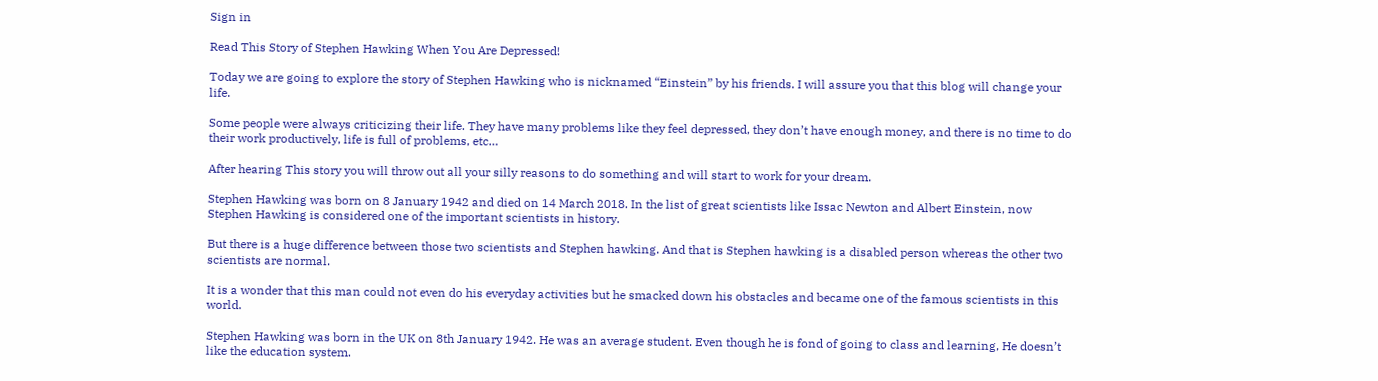Sign in

Read This Story of Stephen Hawking When You Are Depressed!

Today we are going to explore the story of Stephen Hawking who is nicknamed “Einstein” by his friends. I will assure you that this blog will change your life.

Some people were always criticizing their life. They have many problems like they feel depressed, they don’t have enough money, and there is no time to do their work productively, life is full of problems, etc…

After hearing This story you will throw out all your silly reasons to do something and will start to work for your dream.

Stephen Hawking was born on 8 January 1942 and died on 14 March 2018. In the list of great scientists like Issac Newton and Albert Einstein, now Stephen Hawking is considered one of the important scientists in history.

But there is a huge difference between those two scientists and Stephen hawking. And that is Stephen hawking is a disabled person whereas the other two scientists are normal.

It is a wonder that this man could not even do his everyday activities but he smacked down his obstacles and became one of the famous scientists in this world.

Stephen Hawking was born in the UK on 8th January 1942. He was an average student. Even though he is fond of going to class and learning, He doesn’t like the education system.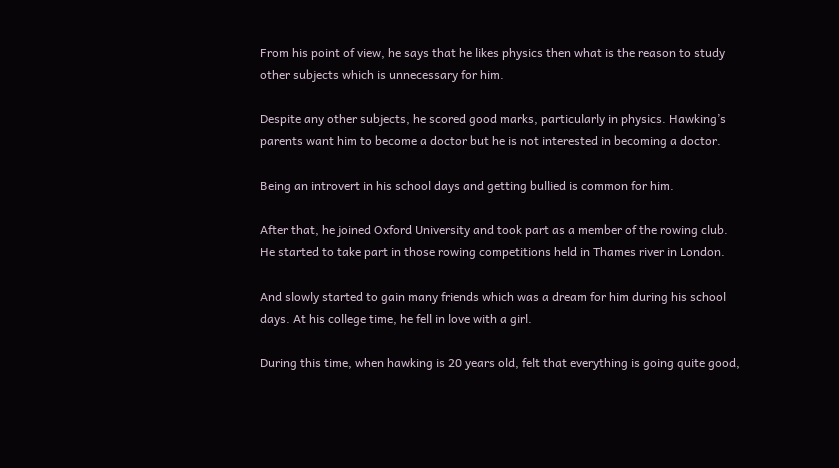From his point of view, he says that he likes physics then what is the reason to study other subjects which is unnecessary for him.

Despite any other subjects, he scored good marks, particularly in physics. Hawking’s parents want him to become a doctor but he is not interested in becoming a doctor.

Being an introvert in his school days and getting bullied is common for him.

After that, he joined Oxford University and took part as a member of the rowing club. He started to take part in those rowing competitions held in Thames river in London.

And slowly started to gain many friends which was a dream for him during his school days. At his college time, he fell in love with a girl.

During this time, when hawking is 20 years old, felt that everything is going quite good,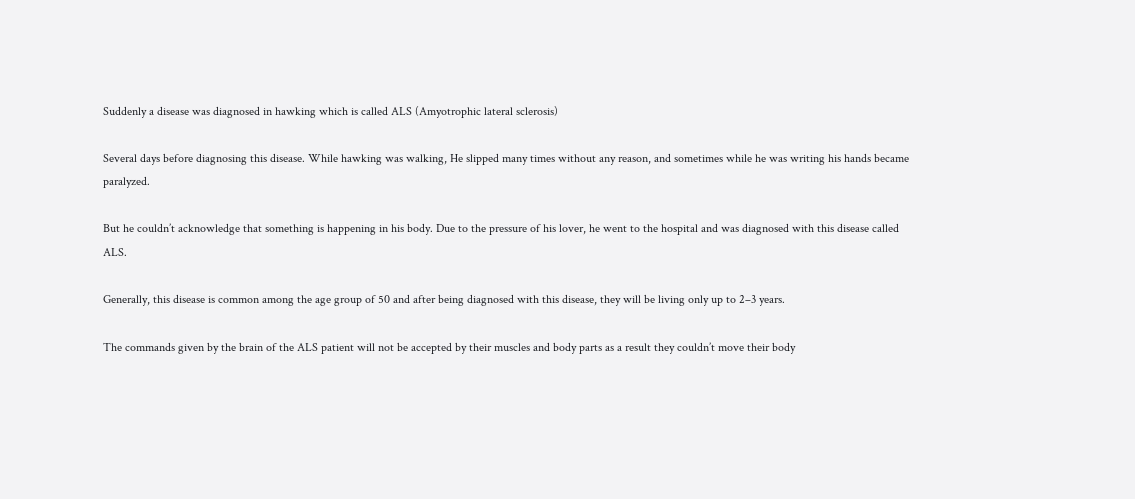Suddenly a disease was diagnosed in hawking which is called ALS (Amyotrophic lateral sclerosis)

Several days before diagnosing this disease. While hawking was walking, He slipped many times without any reason, and sometimes while he was writing his hands became paralyzed.

But he couldn’t acknowledge that something is happening in his body. Due to the pressure of his lover, he went to the hospital and was diagnosed with this disease called ALS.

Generally, this disease is common among the age group of 50 and after being diagnosed with this disease, they will be living only up to 2–3 years.

The commands given by the brain of the ALS patient will not be accepted by their muscles and body parts as a result they couldn’t move their body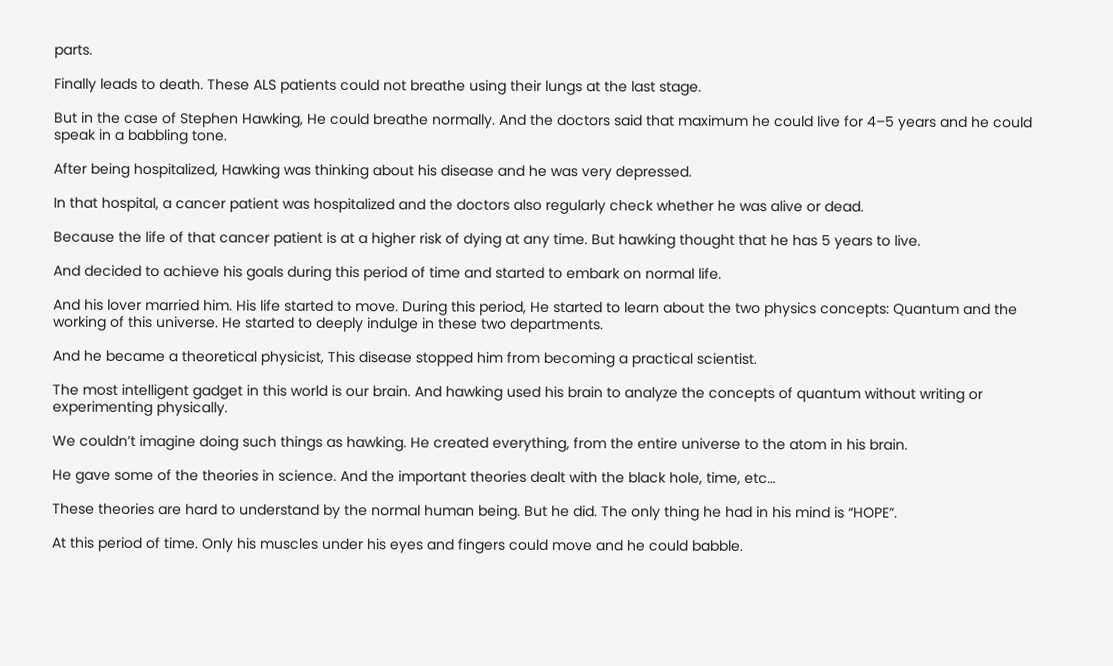parts.

Finally leads to death. These ALS patients could not breathe using their lungs at the last stage.

But in the case of Stephen Hawking, He could breathe normally. And the doctors said that maximum he could live for 4–5 years and he could speak in a babbling tone.

After being hospitalized, Hawking was thinking about his disease and he was very depressed.

In that hospital, a cancer patient was hospitalized and the doctors also regularly check whether he was alive or dead.

Because the life of that cancer patient is at a higher risk of dying at any time. But hawking thought that he has 5 years to live.

And decided to achieve his goals during this period of time and started to embark on normal life.

And his lover married him. His life started to move. During this period, He started to learn about the two physics concepts: Quantum and the working of this universe. He started to deeply indulge in these two departments.

And he became a theoretical physicist, This disease stopped him from becoming a practical scientist.

The most intelligent gadget in this world is our brain. And hawking used his brain to analyze the concepts of quantum without writing or experimenting physically.

We couldn’t imagine doing such things as hawking. He created everything, from the entire universe to the atom in his brain.

He gave some of the theories in science. And the important theories dealt with the black hole, time, etc…

These theories are hard to understand by the normal human being. But he did. The only thing he had in his mind is “HOPE”.

At this period of time. Only his muscles under his eyes and fingers could move and he could babble.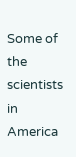Some of the scientists in America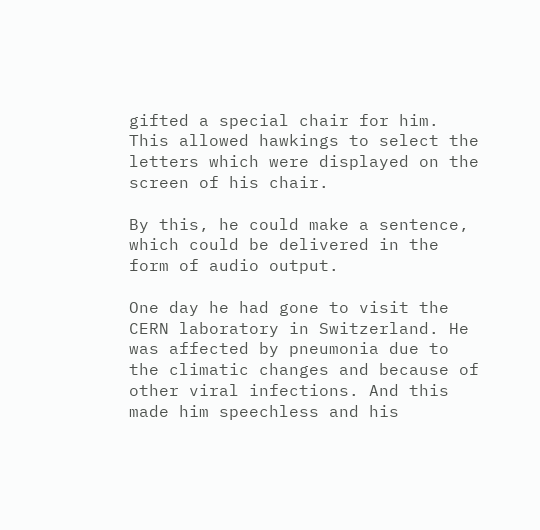gifted a special chair for him. This allowed hawkings to select the letters which were displayed on the screen of his chair.

By this, he could make a sentence, which could be delivered in the form of audio output.

One day he had gone to visit the CERN laboratory in Switzerland. He was affected by pneumonia due to the climatic changes and because of other viral infections. And this made him speechless and his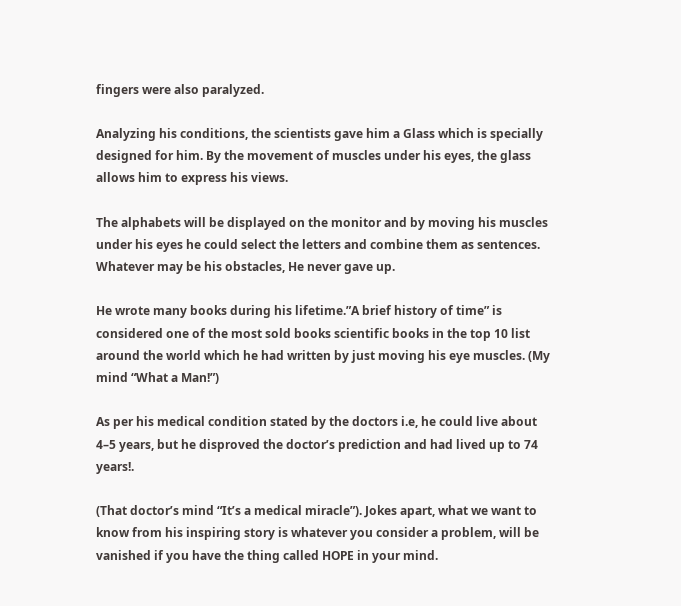fingers were also paralyzed.

Analyzing his conditions, the scientists gave him a Glass which is specially designed for him. By the movement of muscles under his eyes, the glass allows him to express his views.

The alphabets will be displayed on the monitor and by moving his muscles under his eyes he could select the letters and combine them as sentences. Whatever may be his obstacles, He never gave up.

He wrote many books during his lifetime.”A brief history of time” is considered one of the most sold books scientific books in the top 10 list around the world which he had written by just moving his eye muscles. (My mind “What a Man!”)

As per his medical condition stated by the doctors i.e, he could live about 4–5 years, but he disproved the doctor’s prediction and had lived up to 74 years!.

(That doctor’s mind “It’s a medical miracle”). Jokes apart, what we want to know from his inspiring story is whatever you consider a problem, will be vanished if you have the thing called HOPE in your mind.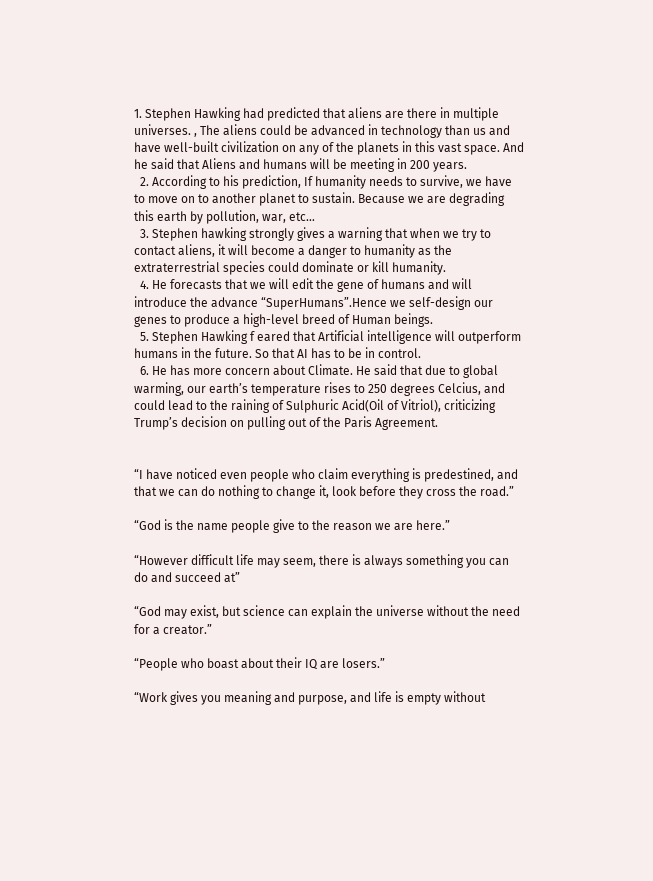1. Stephen Hawking had predicted that aliens are there in multiple universes. , The aliens could be advanced in technology than us and have well-built civilization on any of the planets in this vast space. And he said that Aliens and humans will be meeting in 200 years.
  2. According to his prediction, If humanity needs to survive, we have to move on to another planet to sustain. Because we are degrading this earth by pollution, war, etc…
  3. Stephen hawking strongly gives a warning that when we try to contact aliens, it will become a danger to humanity as the extraterrestrial species could dominate or kill humanity.
  4. He forecasts that we will edit the gene of humans and will introduce the advance “SuperHumans”.Hence we self-design our genes to produce a high-level breed of Human beings.
  5. Stephen Hawking f eared that Artificial intelligence will outperform humans in the future. So that AI has to be in control.
  6. He has more concern about Climate. He said that due to global warming, our earth’s temperature rises to 250 degrees Celcius, and could lead to the raining of Sulphuric Acid(Oil of Vitriol), criticizing Trump’s decision on pulling out of the Paris Agreement.


“I have noticed even people who claim everything is predestined, and that we can do nothing to change it, look before they cross the road.”

“God is the name people give to the reason we are here.”

“However difficult life may seem, there is always something you can do and succeed at”

“God may exist, but science can explain the universe without the need for a creator.”

“People who boast about their IQ are losers.”

“Work gives you meaning and purpose, and life is empty without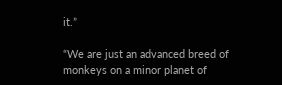it.”

“We are just an advanced breed of monkeys on a minor planet of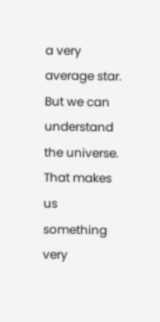a very average star. But we can understand the universe. That makes us something very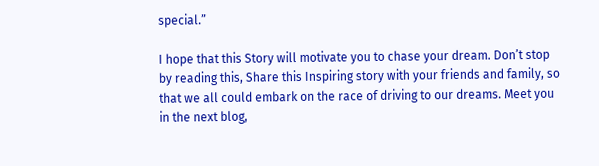special.”

I hope that this Story will motivate you to chase your dream. Don’t stop by reading this, Share this Inspiring story with your friends and family, so that we all could embark on the race of driving to our dreams. Meet you in the next blog,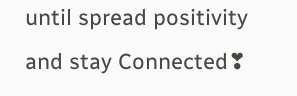until spread positivity and stay Connected❣